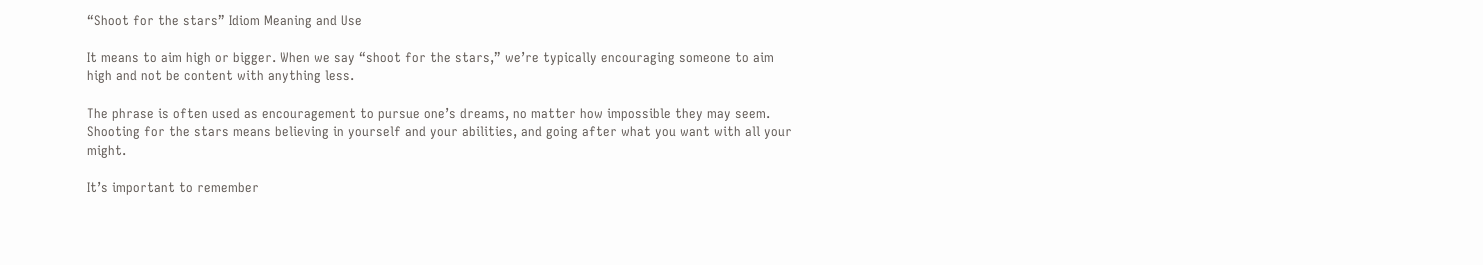“Shoot for the stars” Idiom Meaning and Use

It means to aim high or bigger. When we say “shoot for the stars,” we’re typically encouraging someone to aim high and not be content with anything less.

The phrase is often used as encouragement to pursue one’s dreams, no matter how impossible they may seem. Shooting for the stars means believing in yourself and your abilities, and going after what you want with all your might.

It’s important to remember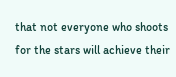that not everyone who shoots for the stars will achieve their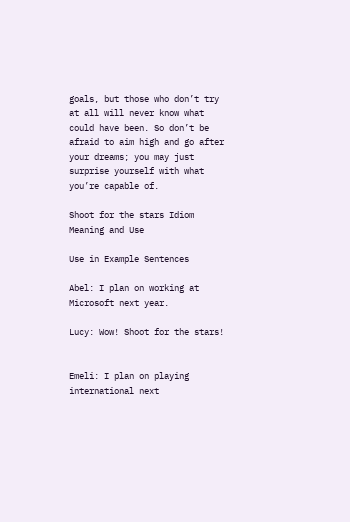goals, but those who don’t try at all will never know what could have been. So don’t be afraid to aim high and go after your dreams; you may just surprise yourself with what you’re capable of.

Shoot for the stars Idiom Meaning and Use

Use in Example Sentences

Abel: I plan on working at Microsoft next year.

Lucy: Wow! Shoot for the stars!


Emeli: I plan on playing international next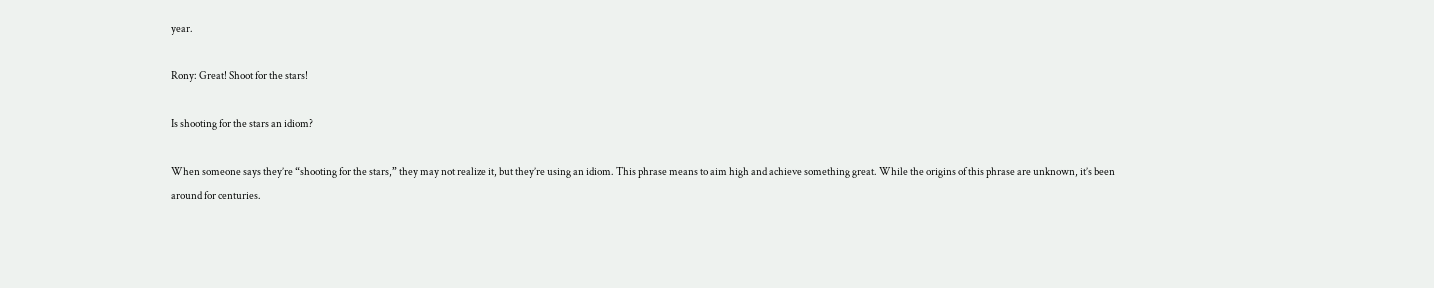year.

Rony: Great! Shoot for the stars!

Is shooting for the stars an idiom?

When someone says they’re “shooting for the stars,” they may not realize it, but they’re using an idiom. This phrase means to aim high and achieve something great. While the origins of this phrase are unknown, it’s been around for centuries.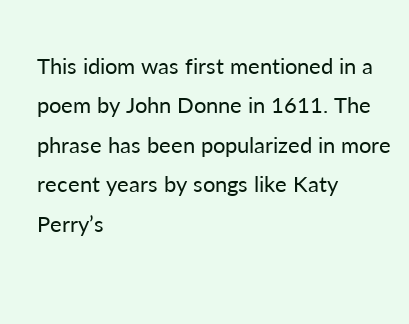This idiom was first mentioned in a poem by John Donne in 1611. The phrase has been popularized in more recent years by songs like Katy Perry’s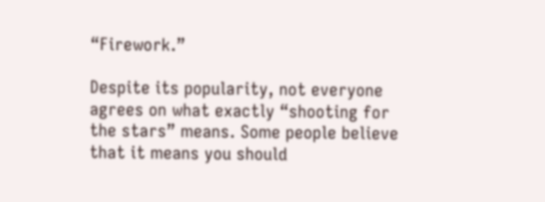“Firework.”

Despite its popularity, not everyone agrees on what exactly “shooting for the stars” means. Some people believe that it means you should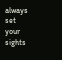always set your sights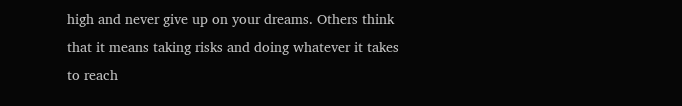high and never give up on your dreams. Others think that it means taking risks and doing whatever it takes to reach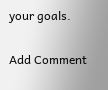your goals.

Add Comment